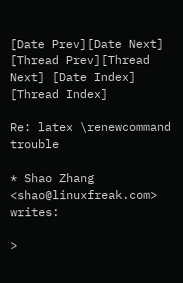[Date Prev][Date Next] [Thread Prev][Thread Next] [Date Index] [Thread Index]

Re: latex \renewcommand trouble

* Shao Zhang <shao@linuxfreak.com> writes:

>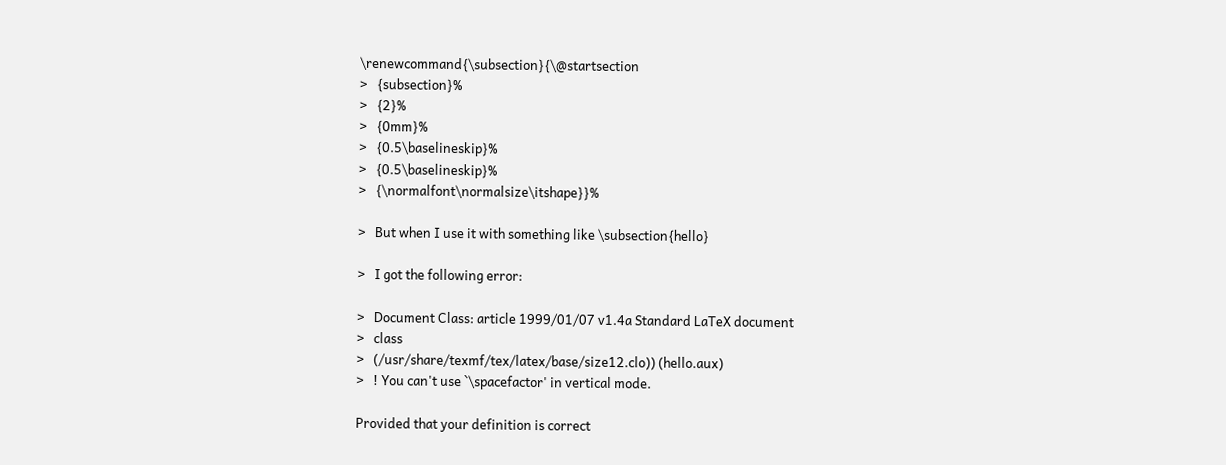\renewcommand{\subsection}{\@startsection
>   {subsection}%
>   {2}%
>   {0mm}%
>   {0.5\baselineskip}%
>   {0.5\baselineskip}%
>   {\normalfont\normalsize\itshape}}%

>   But when I use it with something like \subsection{hello}

>   I got the following error:

>   Document Class: article 1999/01/07 v1.4a Standard LaTeX document
>   class
>   (/usr/share/texmf/tex/latex/base/size12.clo)) (hello.aux)
>   ! You can't use `\spacefactor' in vertical mode.

Provided that your definition is correct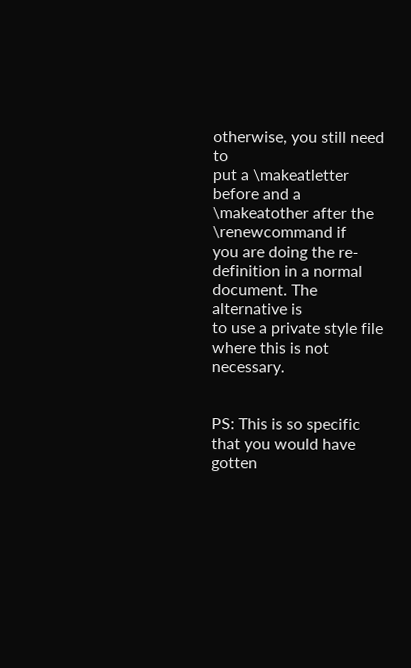otherwise, you still need to
put a \makeatletter before and a \makeatother after the \renewcommand if
you are doing the re-definition in a normal document. The alternative is
to use a private style file where this is not necessary.


PS: This is so specific that you would have gotten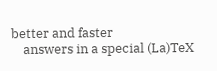better and faster
    answers in a special (La)TeX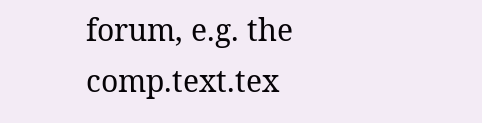forum, e.g. the comp.text.tex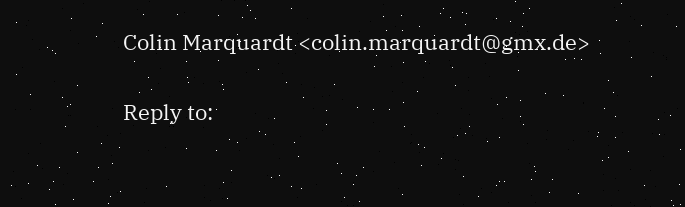Colin Marquardt <colin.marquardt@gmx.de>

Reply to: